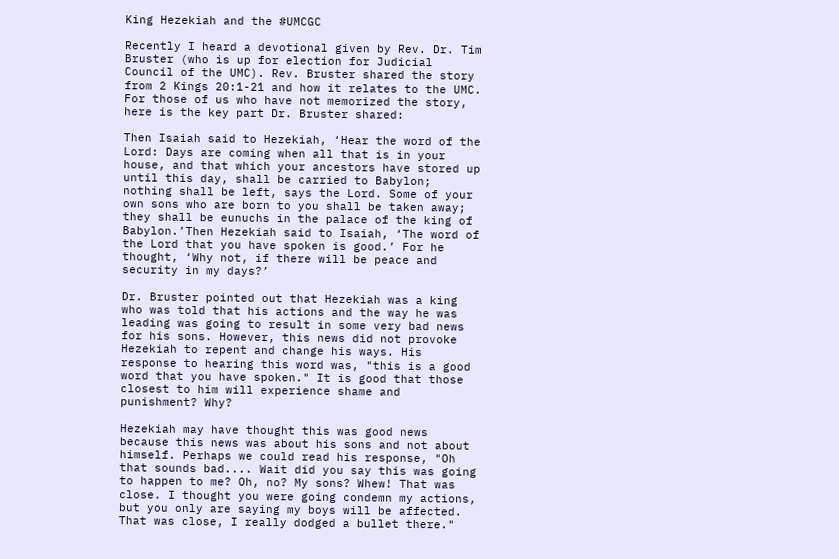King Hezekiah and the #UMCGC

Recently I heard a devotional given by Rev. Dr. Tim Bruster (who is up for election for Judicial Council of the UMC). Rev. Bruster shared the story from 2 Kings 20:1-21 and how it relates to the UMC. For those of us who have not memorized the story, here is the key part Dr. Bruster shared:

Then Isaiah said to Hezekiah, ‘Hear the word of the Lord: Days are coming when all that is in your house, and that which your ancestors have stored up until this day, shall be carried to Babylon; nothing shall be left, says the Lord. Some of your own sons who are born to you shall be taken away; they shall be eunuchs in the palace of the king of Babylon.’Then Hezekiah said to Isaiah, ‘The word of the Lord that you have spoken is good.’ For he thought, ‘Why not, if there will be peace and security in my days?’

Dr. Bruster pointed out that Hezekiah was a king who was told that his actions and the way he was leading was going to result in some very bad news for his sons. However, this news did not provoke Hezekiah to repent and change his ways. His response to hearing this word was, "this is a good word that you have spoken." It is good that those closest to him will experience shame and punishment? Why?

Hezekiah may have thought this was good news because this news was about his sons and not about himself. Perhaps we could read his response, "Oh that sounds bad.... Wait did you say this was going to happen to me? Oh, no? My sons? Whew! That was close. I thought you were going condemn my actions, but you only are saying my boys will be affected. That was close, I really dodged a bullet there."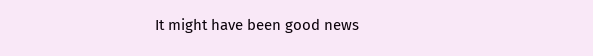It might have been good news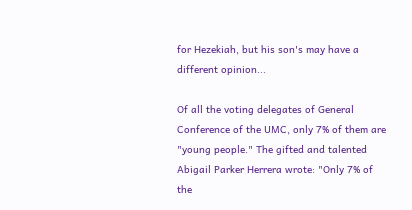for Hezekiah, but his son's may have a different opinion...

Of all the voting delegates of General Conference of the UMC, only 7% of them are "young people." The gifted and talented Abigail Parker Herrera wrote: "Only 7% of the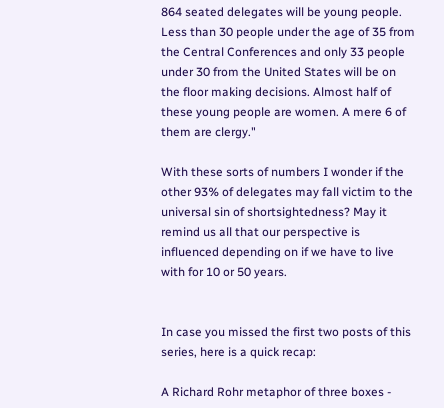864 seated delegates will be young people. Less than 30 people under the age of 35 from the Central Conferences and only 33 people under 30 from the United States will be on the floor making decisions. Almost half of these young people are women. A mere 6 of them are clergy."

With these sorts of numbers I wonder if the other 93% of delegates may fall victim to the universal sin of shortsightedness? May it remind us all that our perspective is influenced depending on if we have to live with for 10 or 50 years.


In case you missed the first two posts of this series, here is a quick recap:

A Richard Rohr metaphor of three boxes -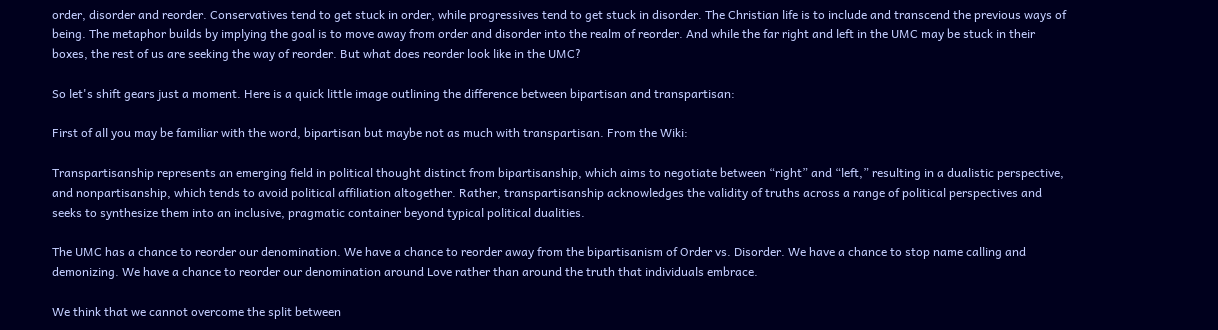order, disorder and reorder. Conservatives tend to get stuck in order, while progressives tend to get stuck in disorder. The Christian life is to include and transcend the previous ways of being. The metaphor builds by implying the goal is to move away from order and disorder into the realm of reorder. And while the far right and left in the UMC may be stuck in their boxes, the rest of us are seeking the way of reorder. But what does reorder look like in the UMC?

So let's shift gears just a moment. Here is a quick little image outlining the difference between bipartisan and transpartisan:

First of all you may be familiar with the word, bipartisan but maybe not as much with transpartisan. From the Wiki:

Transpartisanship represents an emerging field in political thought distinct from bipartisanship, which aims to negotiate between “right” and “left,” resulting in a dualistic perspective, and nonpartisanship, which tends to avoid political affiliation altogether. Rather, transpartisanship acknowledges the validity of truths across a range of political perspectives and seeks to synthesize them into an inclusive, pragmatic container beyond typical political dualities.

The UMC has a chance to reorder our denomination. We have a chance to reorder away from the bipartisanism of Order vs. Disorder. We have a chance to stop name calling and demonizing. We have a chance to reorder our denomination around Love rather than around the truth that individuals embrace.

We think that we cannot overcome the split between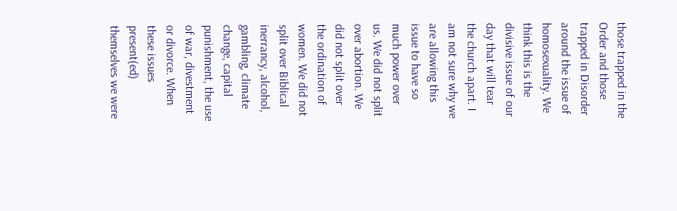those trapped in the Order and those trapped in Disorder around the issue of homosexuality. We think this is the divisive issue of our day that will tear the church apart. I am not sure why we are allowing this issue to have so much power over us. We did not split over abortion. We did not split over the ordination of women. We did not split over Biblical inerrancy, alcohol, gambling, climate change, capital punishment, the use of war, divestment or divorce. When these issues present(ed) themselves we were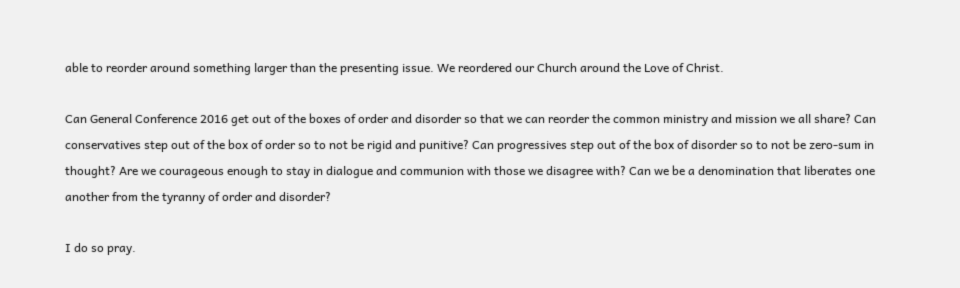able to reorder around something larger than the presenting issue. We reordered our Church around the Love of Christ.

Can General Conference 2016 get out of the boxes of order and disorder so that we can reorder the common ministry and mission we all share? Can conservatives step out of the box of order so to not be rigid and punitive? Can progressives step out of the box of disorder so to not be zero-sum in thought? Are we courageous enough to stay in dialogue and communion with those we disagree with? Can we be a denomination that liberates one another from the tyranny of order and disorder?

I do so pray.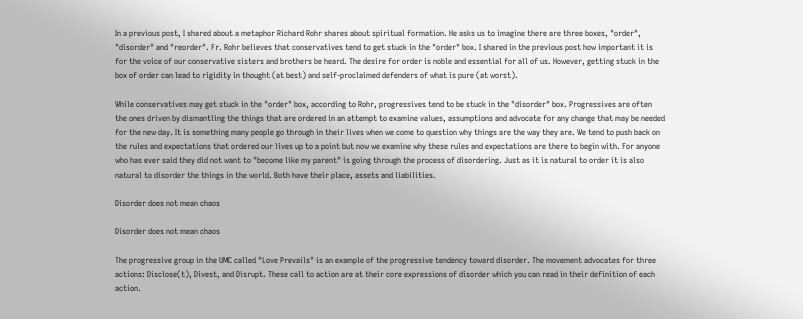In a previous post, I shared about a metaphor Richard Rohr shares about spiritual formation. He asks us to imagine there are three boxes, "order", "disorder" and "reorder". Fr. Rohr believes that conservatives tend to get stuck in the "order" box. I shared in the previous post how important it is for the voice of our conservative sisters and brothers be heard. The desire for order is noble and essential for all of us. However, getting stuck in the box of order can lead to rigidity in thought (at best) and self-proclaimed defenders of what is pure (at worst).

While conservatives may get stuck in the "order" box, according to Rohr, progressives tend to be stuck in the "disorder" box. Progressives are often the ones driven by dismantling the things that are ordered in an attempt to examine values, assumptions and advocate for any change that may be needed for the new day. It is something many people go through in their lives when we come to question why things are the way they are. We tend to push back on the rules and expectations that ordered our lives up to a point but now we examine why these rules and expectations are there to begin with. For anyone who has ever said they did not want to "become like my parent" is going through the process of disordering. Just as it is natural to order it is also natural to disorder the things in the world. Both have their place, assets and liabilities.

Disorder does not mean chaos

Disorder does not mean chaos

The progressive group in the UMC called "Love Prevails" is an example of the progressive tendency toward disorder. The movement advocates for three actions: Disclose(t), Divest, and Disrupt. These call to action are at their core expressions of disorder which you can read in their definition of each action.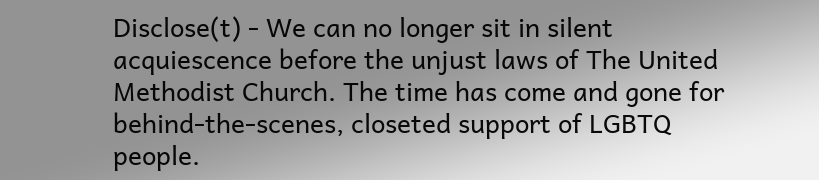Disclose(t) - We can no longer sit in silent acquiescence before the unjust laws of The United Methodist Church. The time has come and gone for behind-the-scenes, closeted support of LGBTQ people.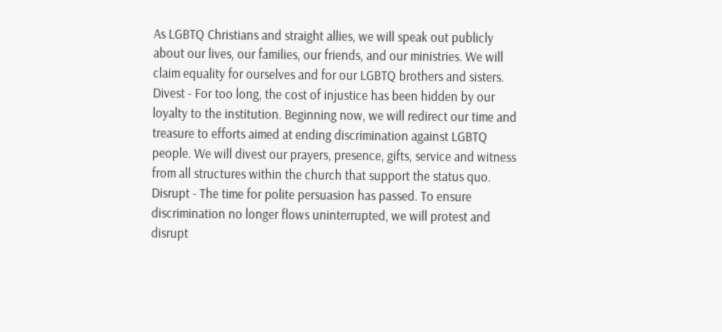As LGBTQ Christians and straight allies, we will speak out publicly about our lives, our families, our friends, and our ministries. We will claim equality for ourselves and for our LGBTQ brothers and sisters.
Divest - For too long, the cost of injustice has been hidden by our loyalty to the institution. Beginning now, we will redirect our time and treasure to efforts aimed at ending discrimination against LGBTQ people. We will divest our prayers, presence, gifts, service and witness from all structures within the church that support the status quo.
Disrupt - The time for polite persuasion has passed. To ensure discrimination no longer flows uninterrupted, we will protest and disrupt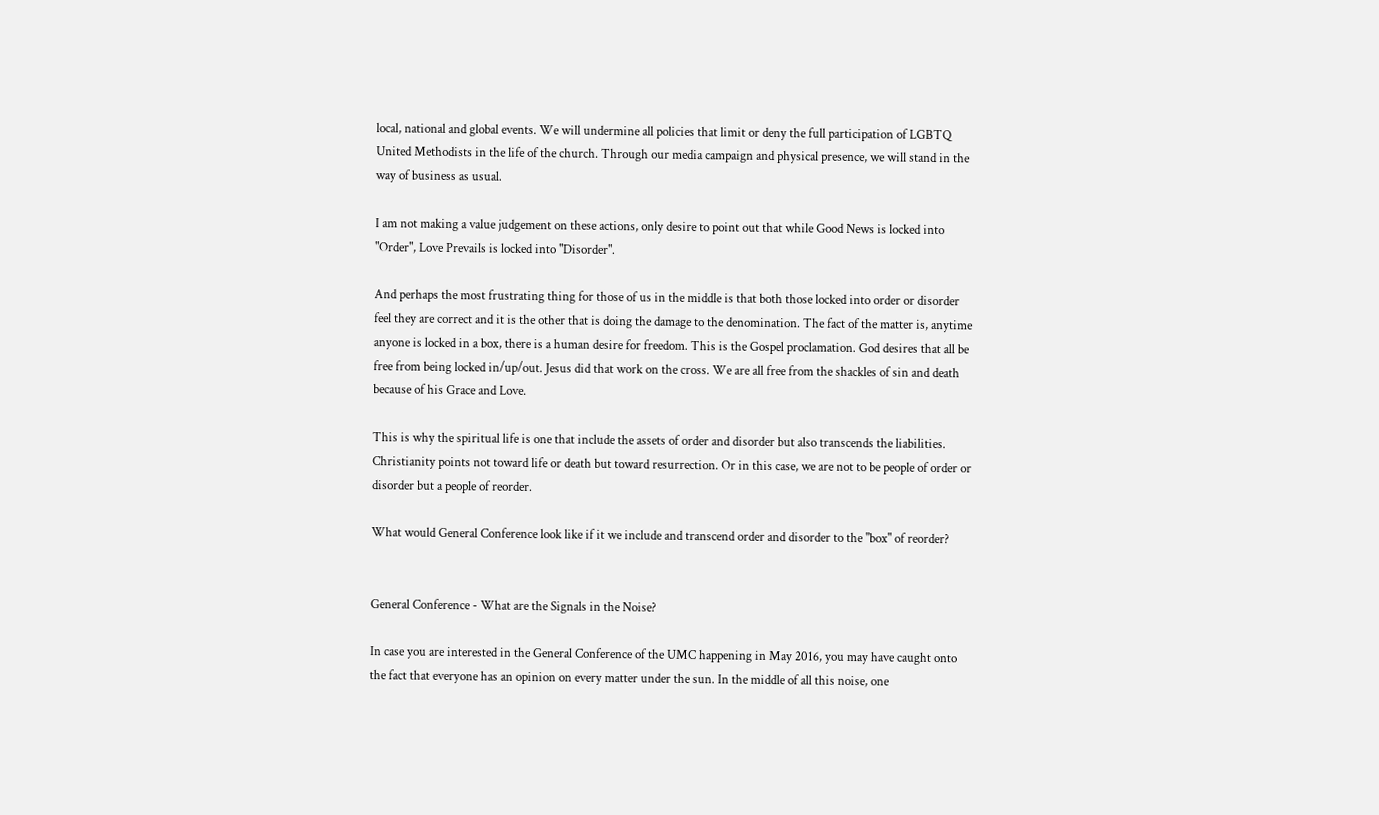local, national and global events. We will undermine all policies that limit or deny the full participation of LGBTQ United Methodists in the life of the church. Through our media campaign and physical presence, we will stand in the way of business as usual.

I am not making a value judgement on these actions, only desire to point out that while Good News is locked into "Order", Love Prevails is locked into "Disorder".

And perhaps the most frustrating thing for those of us in the middle is that both those locked into order or disorder feel they are correct and it is the other that is doing the damage to the denomination. The fact of the matter is, anytime anyone is locked in a box, there is a human desire for freedom. This is the Gospel proclamation. God desires that all be free from being locked in/up/out. Jesus did that work on the cross. We are all free from the shackles of sin and death because of his Grace and Love.

This is why the spiritual life is one that include the assets of order and disorder but also transcends the liabilities. Christianity points not toward life or death but toward resurrection. Or in this case, we are not to be people of order or disorder but a people of reorder.

What would General Conference look like if it we include and transcend order and disorder to the "box" of reorder?


General Conference - What are the Signals in the Noise?

In case you are interested in the General Conference of the UMC happening in May 2016, you may have caught onto the fact that everyone has an opinion on every matter under the sun. In the middle of all this noise, one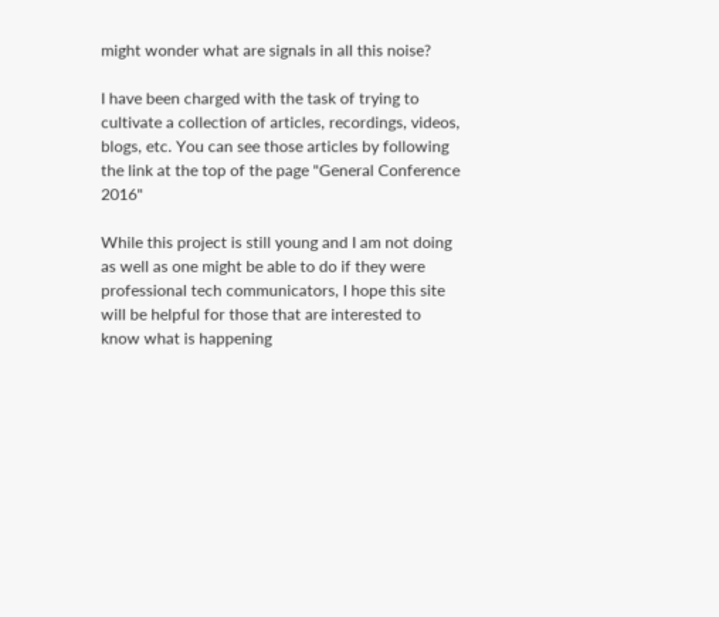might wonder what are signals in all this noise?

I have been charged with the task of trying to cultivate a collection of articles, recordings, videos, blogs, etc. You can see those articles by following the link at the top of the page "General Conference 2016"

While this project is still young and I am not doing as well as one might be able to do if they were professional tech communicators, I hope this site will be helpful for those that are interested to know what is happening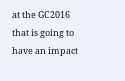at the GC2016 that is going to have an impact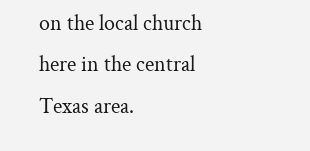on the local church here in the central Texas area.